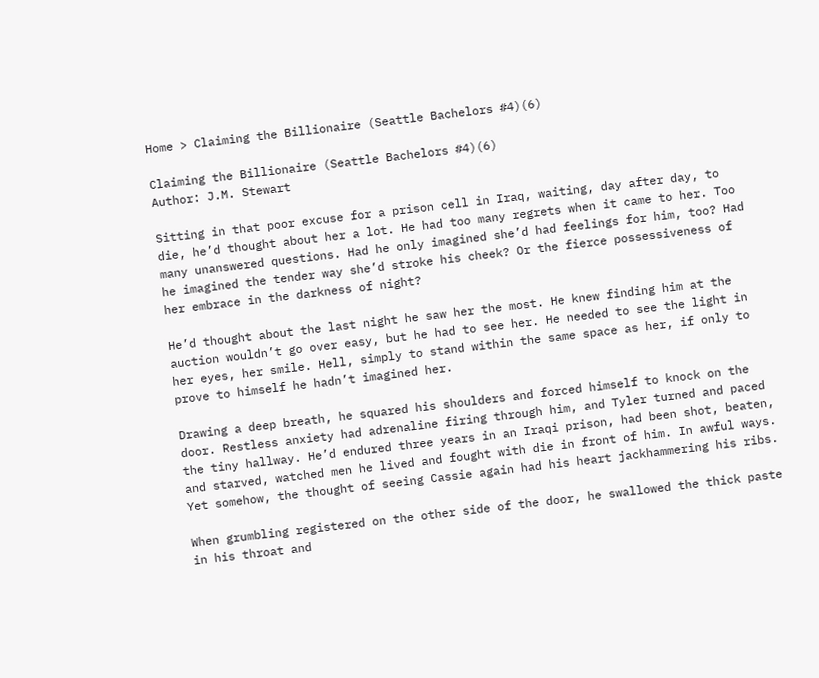Home > Claiming the Billionaire (Seattle Bachelors #4)(6)

Claiming the Billionaire (Seattle Bachelors #4)(6)
Author: J.M. Stewart

Sitting in that poor excuse for a prison cell in Iraq, waiting, day after day, to die, he’d thought about her a lot. He had too many regrets when it came to her. Too many unanswered questions. Had he only imagined she’d had feelings for him, too? Had he imagined the tender way she’d stroke his cheek? Or the fierce possessiveness of her embrace in the darkness of night?

He’d thought about the last night he saw her the most. He knew finding him at the auction wouldn’t go over easy, but he had to see her. He needed to see the light in her eyes, her smile. Hell, simply to stand within the same space as her, if only to prove to himself he hadn’t imagined her.

Drawing a deep breath, he squared his shoulders and forced himself to knock on the door. Restless anxiety had adrenaline firing through him, and Tyler turned and paced the tiny hallway. He’d endured three years in an Iraqi prison, had been shot, beaten, and starved, watched men he lived and fought with die in front of him. In awful ways. Yet somehow, the thought of seeing Cassie again had his heart jackhammering his ribs.

When grumbling registered on the other side of the door, he swallowed the thick paste in his throat and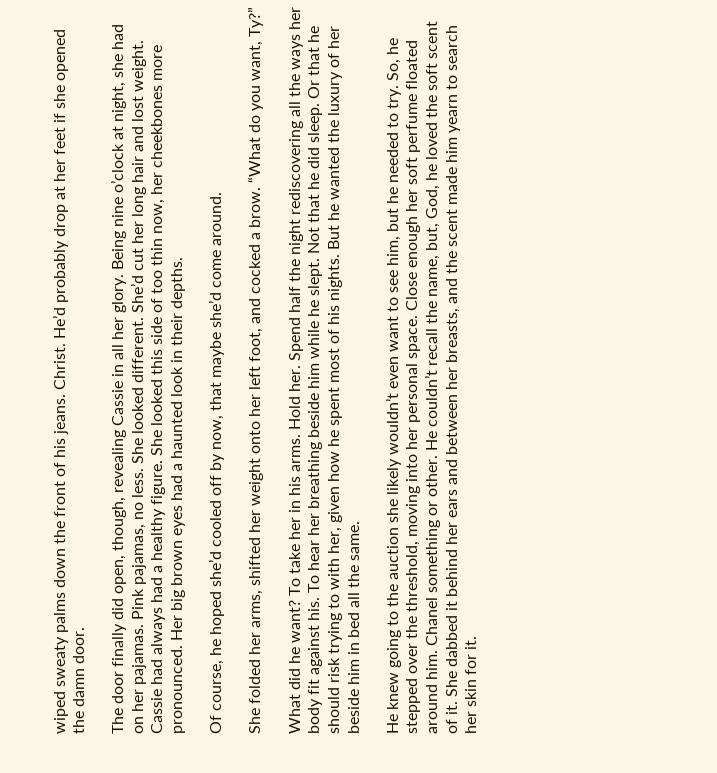wiped sweaty palms down the front of his jeans. Christ. He’d probably drop at her feet if she opened the damn door.

The door finally did open, though, revealing Cassie in all her glory. Being nine o’clock at night, she had on her pajamas. Pink pajamas, no less. She looked different. She’d cut her long hair and lost weight. Cassie had always had a healthy figure. She looked this side of too thin now, her cheekbones more pronounced. Her big brown eyes had a haunted look in their depths.

Of course, he hoped she’d cooled off by now, that maybe she’d come around.

She folded her arms, shifted her weight onto her left foot, and cocked a brow. “What do you want, Ty?”

What did he want? To take her in his arms. Hold her. Spend half the night rediscovering all the ways her body fit against his. To hear her breathing beside him while he slept. Not that he did sleep. Or that he should risk trying to with her, given how he spent most of his nights. But he wanted the luxury of her beside him in bed all the same.

He knew going to the auction she likely wouldn’t even want to see him, but he needed to try. So, he stepped over the threshold, moving into her personal space. Close enough her soft perfume floated around him. Chanel something or other. He couldn’t recall the name, but, God, he loved the soft scent of it. She dabbed it behind her ears and between her breasts, and the scent made him yearn to search her skin for it.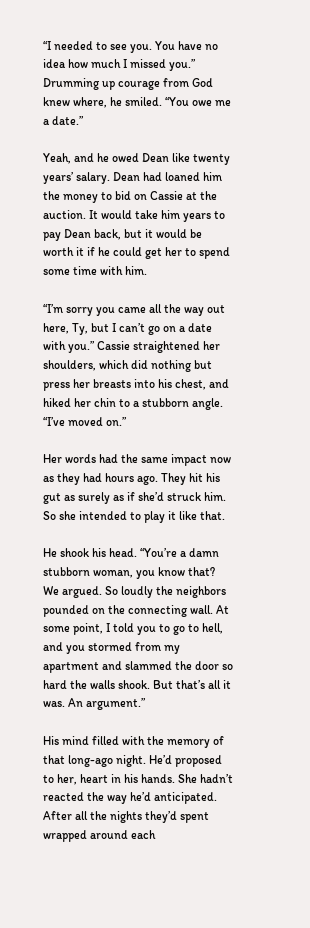“I needed to see you. You have no idea how much I missed you.” Drumming up courage from God knew where, he smiled. “You owe me a date.”

Yeah, and he owed Dean like twenty years’ salary. Dean had loaned him the money to bid on Cassie at the auction. It would take him years to pay Dean back, but it would be worth it if he could get her to spend some time with him.

“I’m sorry you came all the way out here, Ty, but I can’t go on a date with you.” Cassie straightened her shoulders, which did nothing but press her breasts into his chest, and hiked her chin to a stubborn angle. “I’ve moved on.”

Her words had the same impact now as they had hours ago. They hit his gut as surely as if she’d struck him. So she intended to play it like that.

He shook his head. “You’re a damn stubborn woman, you know that? We argued. So loudly the neighbors pounded on the connecting wall. At some point, I told you to go to hell, and you stormed from my apartment and slammed the door so hard the walls shook. But that’s all it was. An argument.”

His mind filled with the memory of that long-ago night. He’d proposed to her, heart in his hands. She hadn’t reacted the way he’d anticipated. After all the nights they’d spent wrapped around each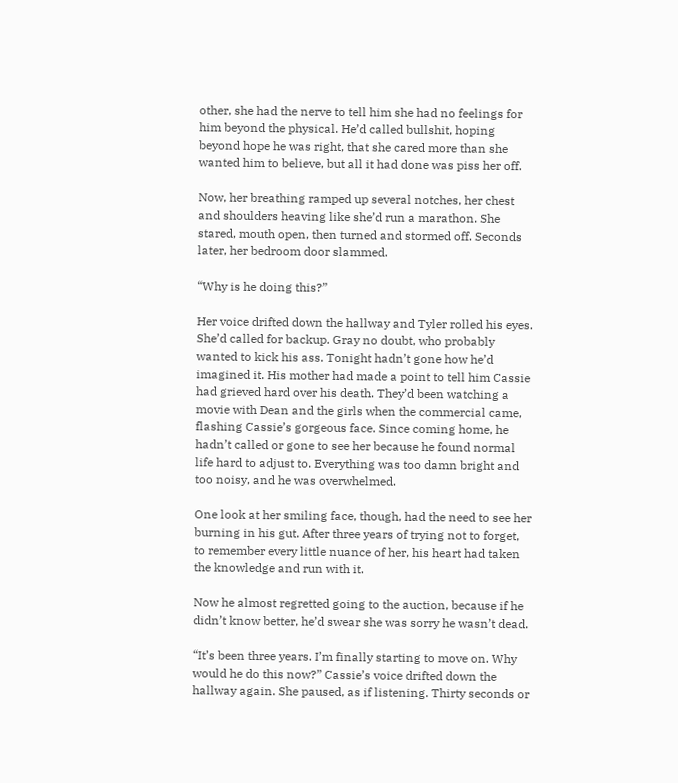other, she had the nerve to tell him she had no feelings for him beyond the physical. He’d called bullshit, hoping beyond hope he was right, that she cared more than she wanted him to believe, but all it had done was piss her off.

Now, her breathing ramped up several notches, her chest and shoulders heaving like she’d run a marathon. She stared, mouth open, then turned and stormed off. Seconds later, her bedroom door slammed.

“Why is he doing this?”

Her voice drifted down the hallway and Tyler rolled his eyes. She’d called for backup. Gray no doubt, who probably wanted to kick his ass. Tonight hadn’t gone how he’d imagined it. His mother had made a point to tell him Cassie had grieved hard over his death. They’d been watching a movie with Dean and the girls when the commercial came, flashing Cassie’s gorgeous face. Since coming home, he hadn’t called or gone to see her because he found normal life hard to adjust to. Everything was too damn bright and too noisy, and he was overwhelmed.

One look at her smiling face, though, had the need to see her burning in his gut. After three years of trying not to forget, to remember every little nuance of her, his heart had taken the knowledge and run with it.

Now he almost regretted going to the auction, because if he didn’t know better, he’d swear she was sorry he wasn’t dead.

“It’s been three years. I’m finally starting to move on. Why would he do this now?” Cassie’s voice drifted down the hallway again. She paused, as if listening. Thirty seconds or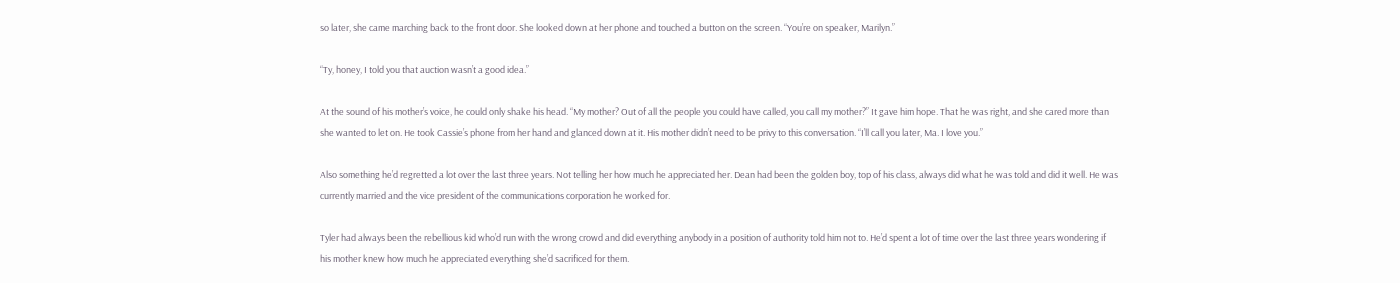so later, she came marching back to the front door. She looked down at her phone and touched a button on the screen. “You’re on speaker, Marilyn.”

“Ty, honey, I told you that auction wasn’t a good idea.”

At the sound of his mother’s voice, he could only shake his head. “My mother? Out of all the people you could have called, you call my mother?” It gave him hope. That he was right, and she cared more than she wanted to let on. He took Cassie’s phone from her hand and glanced down at it. His mother didn’t need to be privy to this conversation. “I’ll call you later, Ma. I love you.”

Also something he’d regretted a lot over the last three years. Not telling her how much he appreciated her. Dean had been the golden boy, top of his class, always did what he was told and did it well. He was currently married and the vice president of the communications corporation he worked for.

Tyler had always been the rebellious kid who’d run with the wrong crowd and did everything anybody in a position of authority told him not to. He’d spent a lot of time over the last three years wondering if his mother knew how much he appreciated everything she’d sacrificed for them.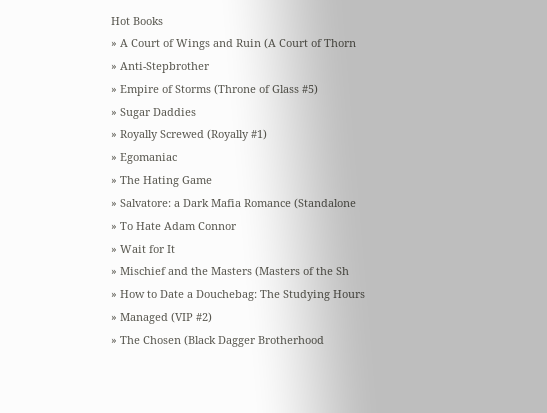Hot Books
» A Court of Wings and Ruin (A Court of Thorn
» Anti-Stepbrother
» Empire of Storms (Throne of Glass #5)
» Sugar Daddies
» Royally Screwed (Royally #1)
» Egomaniac
» The Hating Game
» Salvatore: a Dark Mafia Romance (Standalone
» To Hate Adam Connor
» Wait for It
» Mischief and the Masters (Masters of the Sh
» How to Date a Douchebag: The Studying Hours
» Managed (VIP #2)
» The Chosen (Black Dagger Brotherhood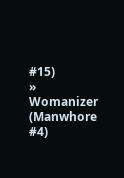#15)
» Womanizer (Manwhore #4)